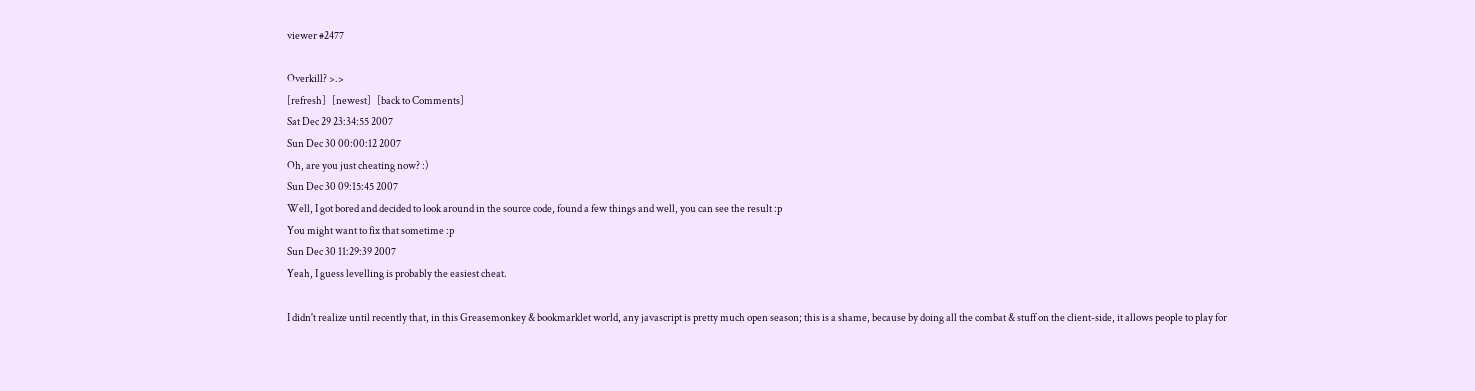viewer #2477

Overkill? >.>
[refresh]   [newest]   [back to Comments]
Sat Dec 29 23:34:55 2007
Sun Dec 30 00:00:12 2007
Oh, are you just cheating now? :)
Sun Dec 30 09:15:45 2007
Well, I got bored and decided to look around in the source code, found a few things and well, you can see the result :p
You might want to fix that sometime :p
Sun Dec 30 11:29:39 2007
Yeah, I guess levelling is probably the easiest cheat.

I didn't realize until recently that, in this Greasemonkey & bookmarklet world, any javascript is pretty much open season; this is a shame, because by doing all the combat & stuff on the client-side, it allows people to play for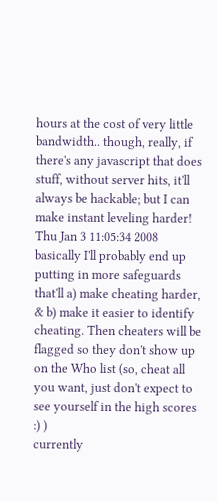hours at the cost of very little bandwidth.. though, really, if there's any javascript that does stuff, without server hits, it'll always be hackable; but I can make instant leveling harder!
Thu Jan 3 11:05:34 2008
basically I'll probably end up putting in more safeguards that'll a) make cheating harder, & b) make it easier to identify cheating. Then cheaters will be flagged so they don't show up on the Who list (so, cheat all you want, just don't expect to see yourself in the high scores :) )
currently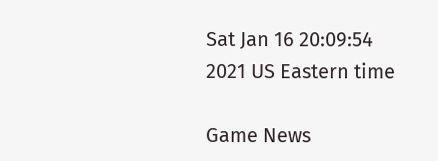Sat Jan 16 20:09:54 2021 US Eastern time

Game News